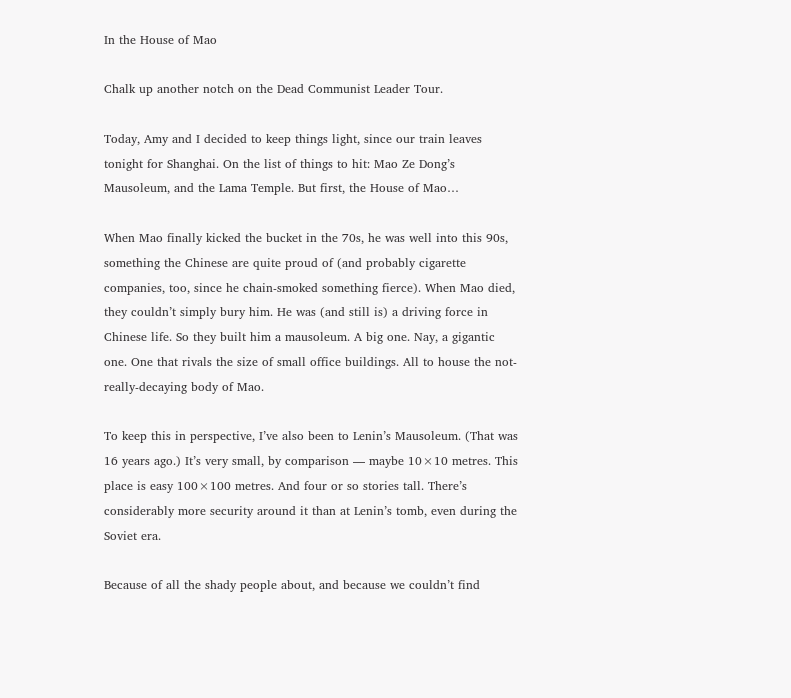In the House of Mao

Chalk up another notch on the Dead Communist Leader Tour.

Today, Amy and I decided to keep things light, since our train leaves tonight for Shanghai. On the list of things to hit: Mao Ze Dong’s Mausoleum, and the Lama Temple. But first, the House of Mao…

When Mao finally kicked the bucket in the 70s, he was well into this 90s, something the Chinese are quite proud of (and probably cigarette companies, too, since he chain-smoked something fierce). When Mao died, they couldn’t simply bury him. He was (and still is) a driving force in Chinese life. So they built him a mausoleum. A big one. Nay, a gigantic one. One that rivals the size of small office buildings. All to house the not-really-decaying body of Mao.

To keep this in perspective, I’ve also been to Lenin’s Mausoleum. (That was 16 years ago.) It’s very small, by comparison — maybe 10×10 metres. This place is easy 100×100 metres. And four or so stories tall. There’s considerably more security around it than at Lenin’s tomb, even during the Soviet era.

Because of all the shady people about, and because we couldn’t find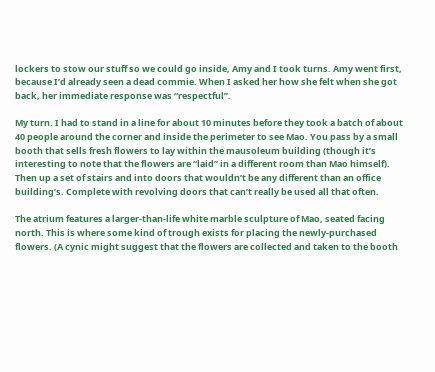lockers to stow our stuff so we could go inside, Amy and I took turns. Amy went first, because I’d already seen a dead commie. When I asked her how she felt when she got back, her immediate response was “respectful”.

My turn. I had to stand in a line for about 10 minutes before they took a batch of about 40 people around the corner and inside the perimeter to see Mao. You pass by a small booth that sells fresh flowers to lay within the mausoleum building (though it’s interesting to note that the flowers are “laid” in a different room than Mao himself). Then up a set of stairs and into doors that wouldn’t be any different than an office building’s. Complete with revolving doors that can’t really be used all that often.

The atrium features a larger-than-life white marble sculpture of Mao, seated facing north. This is where some kind of trough exists for placing the newly-purchased flowers. (A cynic might suggest that the flowers are collected and taken to the booth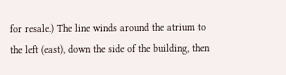for resale.) The line winds around the atrium to the left (east), down the side of the building, then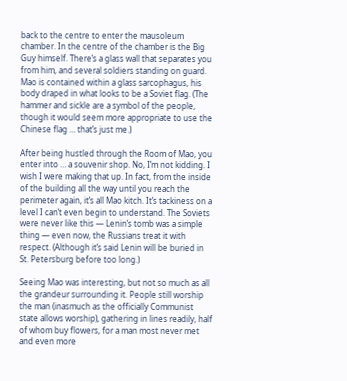back to the centre to enter the mausoleum chamber. In the centre of the chamber is the Big Guy himself. There’s a glass wall that separates you from him, and several soldiers standing on guard. Mao is contained within a glass sarcophagus, his body draped in what looks to be a Soviet flag. (The hammer and sickle are a symbol of the people, though it would seem more appropriate to use the Chinese flag … that’s just me.)

After being hustled through the Room of Mao, you enter into … a souvenir shop. No, I’m not kidding. I wish I were making that up. In fact, from the inside of the building all the way until you reach the perimeter again, it’s all Mao kitch. It’s tackiness on a level I can’t even begin to understand. The Soviets were never like this — Lenin’s tomb was a simple thing — even now, the Russians treat it with respect. (Although it’s said Lenin will be buried in St. Petersburg before too long.)

Seeing Mao was interesting, but not so much as all the grandeur surrounding it. People still worship the man (inasmuch as the officially Communist state allows worship), gathering in lines readily, half of whom buy flowers, for a man most never met and even more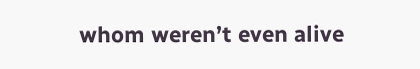whom weren’t even alive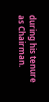during his tenure as Chairman.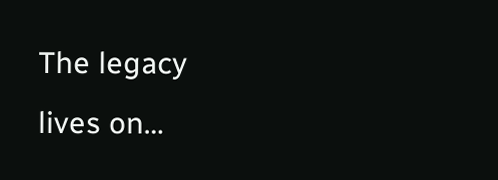The legacy lives on…